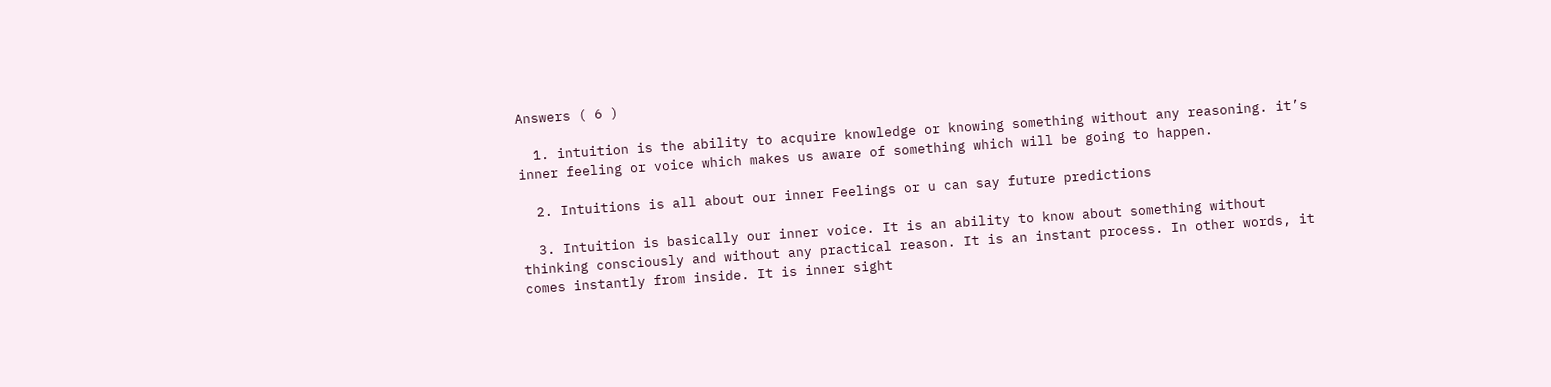Answers ( 6 )

  1. intuition is the ability to acquire knowledge or knowing something without any reasoning. it’s inner feeling or voice which makes us aware of something which will be going to happen.

  2. Intuitions is all about our inner Feelings or u can say future predictions

  3. Intuition is basically our inner voice. It is an ability to know about something without thinking consciously and without any practical reason. It is an instant process. In other words, it comes instantly from inside. It is inner sight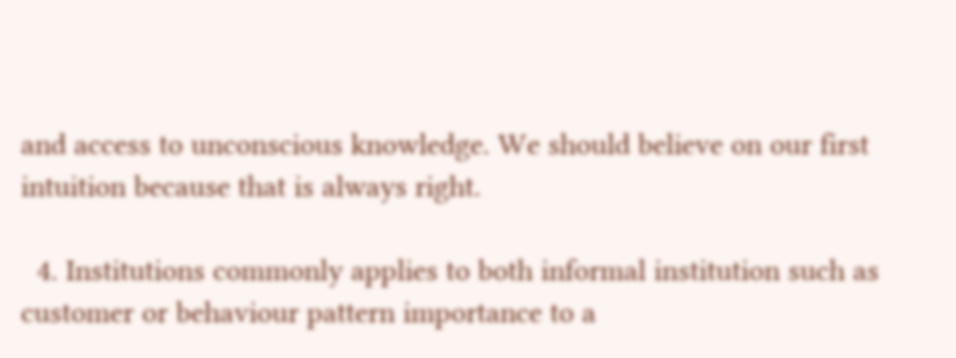and access to unconscious knowledge. We should believe on our first intuition because that is always right.

  4. Institutions commonly applies to both informal institution such as customer or behaviour pattern importance to a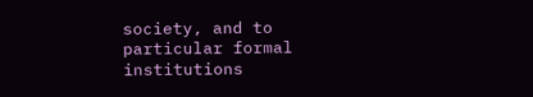society, and to particular formal institutions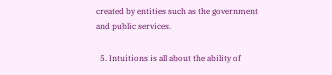created by entities such as the government and public services.

  5. Intuitions is all about the ability of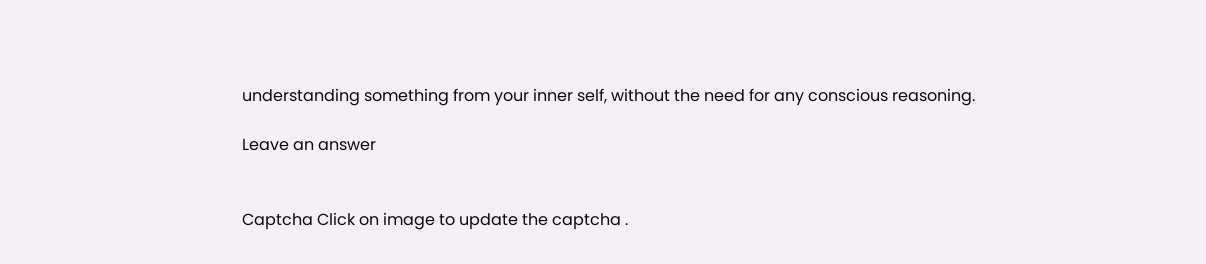understanding something from your inner self, without the need for any conscious reasoning.

Leave an answer


Captcha Click on image to update the captcha .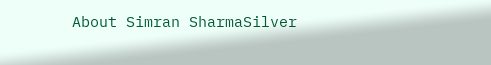About Simran SharmaSilver